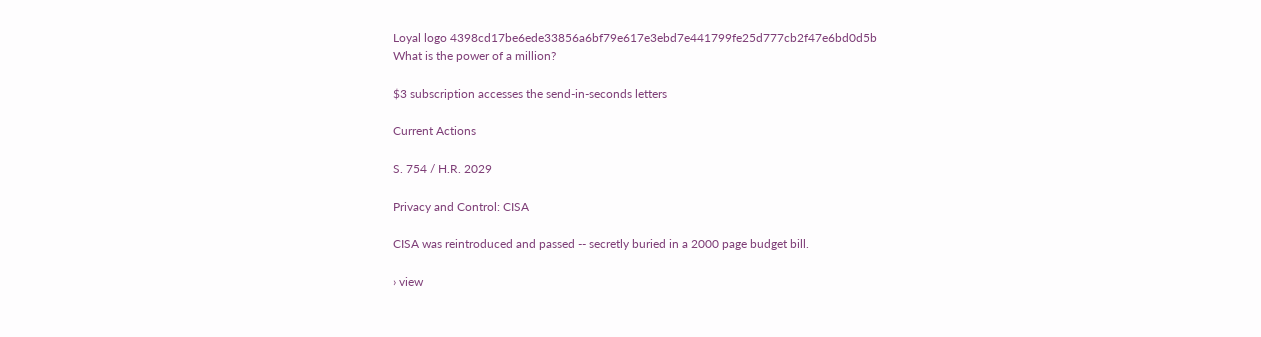Loyal logo 4398cd17be6ede33856a6bf79e617e3ebd7e441799fe25d777cb2f47e6bd0d5b
What is the power of a million?

$3 subscription accesses the send-in-seconds letters

Current Actions

S. 754 / H.R. 2029

Privacy and Control: CISA

CISA was reintroduced and passed -- secretly buried in a 2000 page budget bill.

› view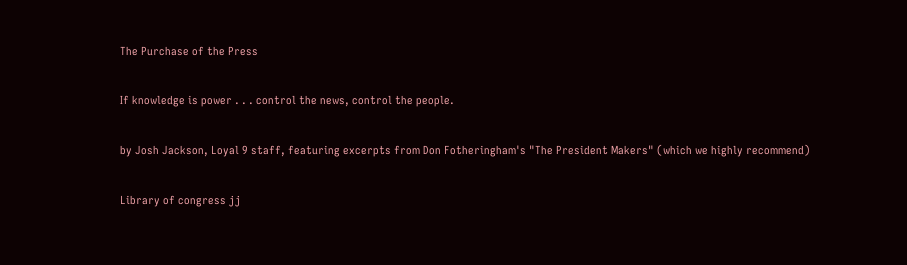The Purchase of the Press

If knowledge is power . . . control the news, control the people.

by Josh Jackson, Loyal 9 staff, featuring excerpts from Don Fotheringham's "The President Makers" (which we highly recommend)

Library of congress jj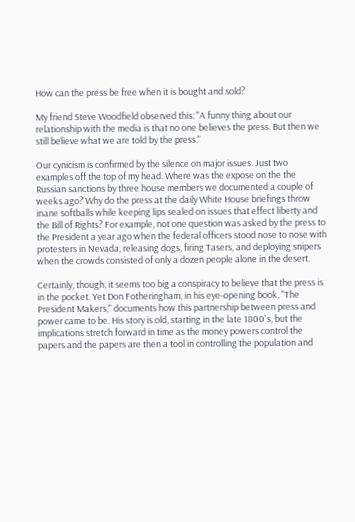How can the press be free when it is bought and sold?

My friend Steve Woodfield observed this: "A funny thing about our relationship with the media is that no one believes the press. But then we still believe what we are told by the press."

Our cynicism is confirmed by the silence on major issues. Just two examples off the top of my head. Where was the expose on the the Russian sanctions by three house members we documented a couple of weeks ago? Why do the press at the daily White House briefings throw inane softballs while keeping lips sealed on issues that effect liberty and the Bill of Rights? For example, not one question was asked by the press to the President a year ago when the federal officers stood nose to nose with protesters in Nevada, releasing dogs, firing Tasers, and deploying snipers when the crowds consisted of only a dozen people alone in the desert.

Certainly, though, it seems too big a conspiracy to believe that the press is in the pocket. Yet Don Fotheringham, in his eye-opening book, "The President Makers," documents how this partnership between press and power came to be. His story is old, starting in the late 1800's, but the implications stretch forward in time as the money powers control the papers and the papers are then a tool in controlling the population and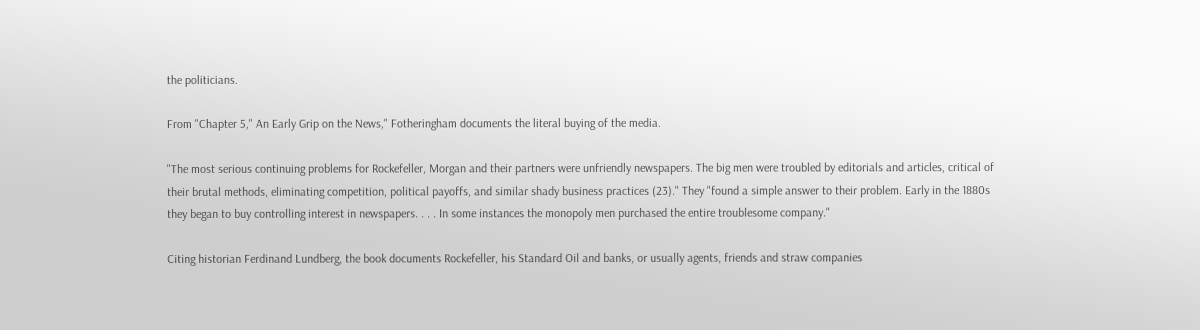the politicians.

From "Chapter 5," An Early Grip on the News," Fotheringham documents the literal buying of the media.

"The most serious continuing problems for Rockefeller, Morgan and their partners were unfriendly newspapers. The big men were troubled by editorials and articles, critical of their brutal methods, eliminating competition, political payoffs, and similar shady business practices (23)." They "found a simple answer to their problem. Early in the 1880s they began to buy controlling interest in newspapers. . . . In some instances the monopoly men purchased the entire troublesome company."

Citing historian Ferdinand Lundberg, the book documents Rockefeller, his Standard Oil and banks, or usually agents, friends and straw companies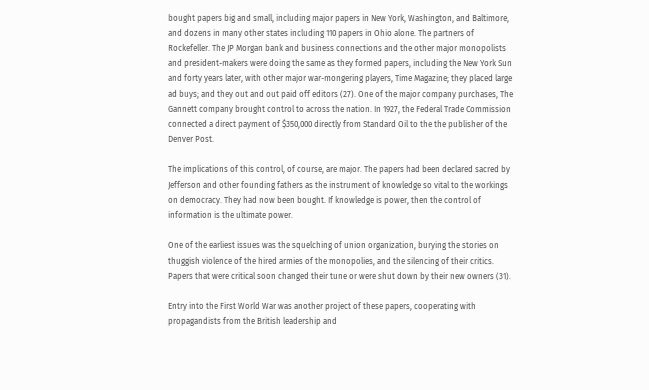bought papers big and small, including major papers in New York, Washington, and Baltimore, and dozens in many other states including 110 papers in Ohio alone. The partners of Rockefeller. The JP Morgan bank and business connections and the other major monopolists and president-makers were doing the same as they formed papers, including the New York Sun and forty years later, with other major war-mongering players, Time Magazine; they placed large ad buys; and they out and out paid off editors (27). One of the major company purchases, The Gannett company brought control to across the nation. In 1927, the Federal Trade Commission connected a direct payment of $350,000 directly from Standard Oil to the the publisher of the Denver Post.

The implications of this control, of course, are major. The papers had been declared sacred by Jefferson and other founding fathers as the instrument of knowledge so vital to the workings on democracy. They had now been bought. If knowledge is power, then the control of information is the ultimate power.

One of the earliest issues was the squelching of union organization, burying the stories on thuggish violence of the hired armies of the monopolies, and the silencing of their critics. Papers that were critical soon changed their tune or were shut down by their new owners (31).

Entry into the First World War was another project of these papers, cooperating with propagandists from the British leadership and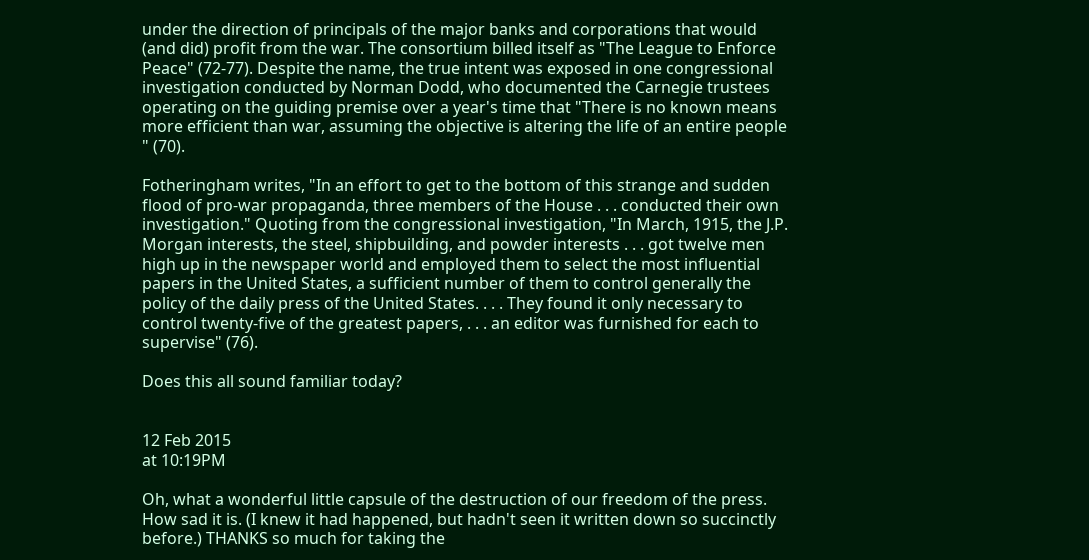under the direction of principals of the major banks and corporations that would (and did) profit from the war. The consortium billed itself as "The League to Enforce Peace" (72-77). Despite the name, the true intent was exposed in one congressional investigation conducted by Norman Dodd, who documented the Carnegie trustees operating on the guiding premise over a year's time that "There is no known means more efficient than war, assuming the objective is altering the life of an entire people " (70).

Fotheringham writes, "In an effort to get to the bottom of this strange and sudden flood of pro-war propaganda, three members of the House . . . conducted their own investigation." Quoting from the congressional investigation, "In March, 1915, the J.P. Morgan interests, the steel, shipbuilding, and powder interests . . . got twelve men high up in the newspaper world and employed them to select the most influential papers in the United States, a sufficient number of them to control generally the policy of the daily press of the United States. . . . They found it only necessary to control twenty-five of the greatest papers, . . . an editor was furnished for each to supervise" (76).

Does this all sound familiar today?


12 Feb 2015
at 10:19PM

Oh, what a wonderful little capsule of the destruction of our freedom of the press. How sad it is. (I knew it had happened, but hadn't seen it written down so succinctly before.) THANKS so much for taking the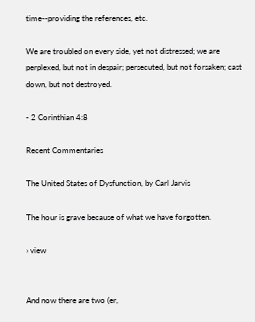time--providing the references, etc.

We are troubled on every side, yet not distressed; we are perplexed, but not in despair; persecuted, but not forsaken; cast down, but not destroyed.

- 2 Corinthian 4:8

Recent Commentaries

The United States of Dysfunction, by Carl Jarvis

The hour is grave because of what we have forgotten.

› view


And now there are two (er,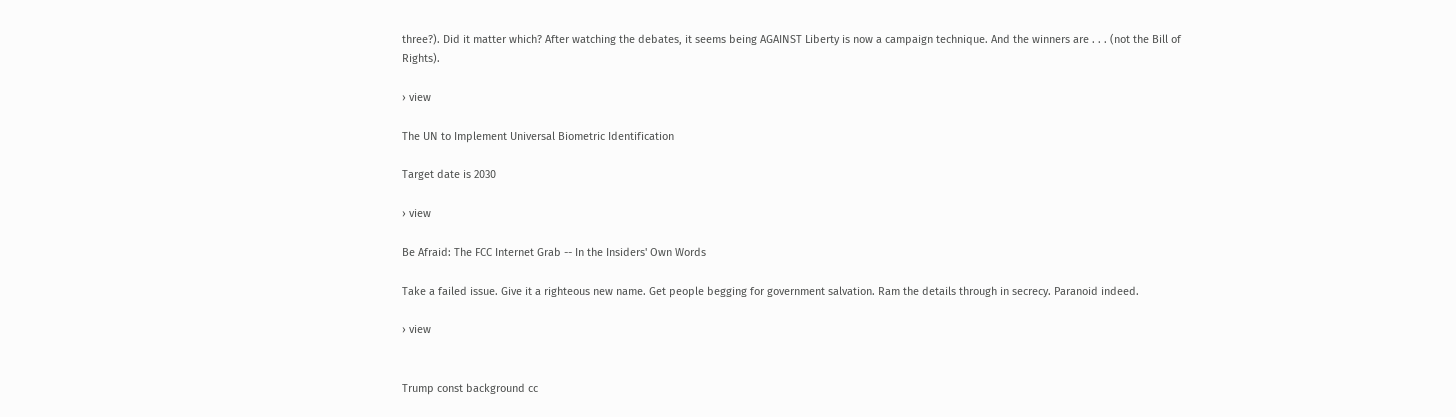three?). Did it matter which? After watching the debates, it seems being AGAINST Liberty is now a campaign technique. And the winners are . . . (not the Bill of Rights).

› view

The UN to Implement Universal Biometric Identification

Target date is 2030

› view

Be Afraid: The FCC Internet Grab -- In the Insiders' Own Words

Take a failed issue. Give it a righteous new name. Get people begging for government salvation. Ram the details through in secrecy. Paranoid indeed.

› view


Trump const background cc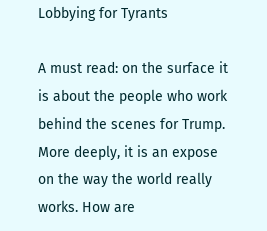Lobbying for Tyrants

A must read: on the surface it is about the people who work behind the scenes for Trump. More deeply, it is an expose on the way the world really works. How are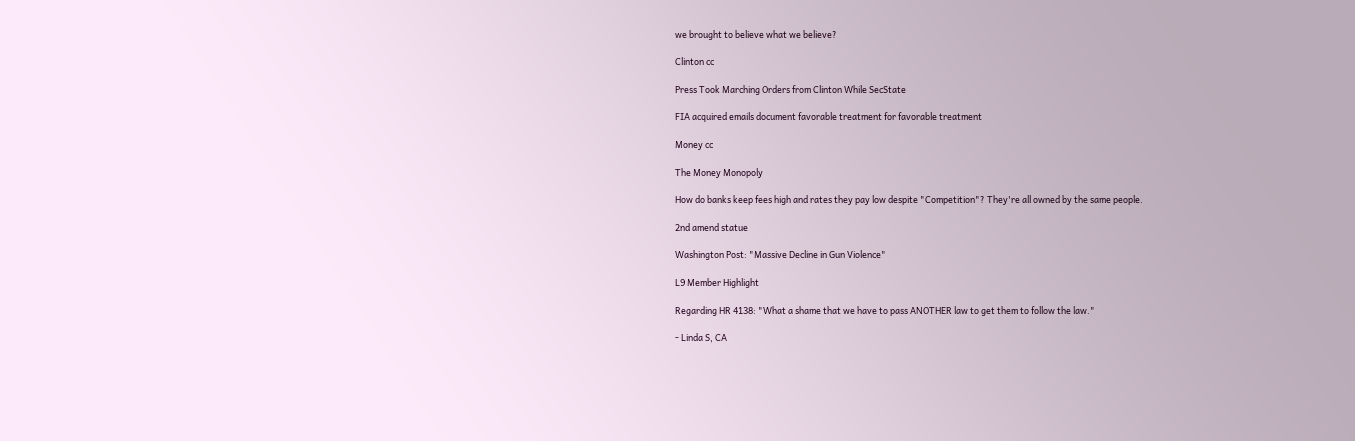we brought to believe what we believe?

Clinton cc

Press Took Marching Orders from Clinton While SecState

FIA acquired emails document favorable treatment for favorable treatment

Money cc

The Money Monopoly

How do banks keep fees high and rates they pay low despite "Competition"? They're all owned by the same people.

2nd amend statue

Washington Post: "Massive Decline in Gun Violence"

L9 Member Highlight

Regarding HR 4138: "What a shame that we have to pass ANOTHER law to get them to follow the law."

- Linda S, CA